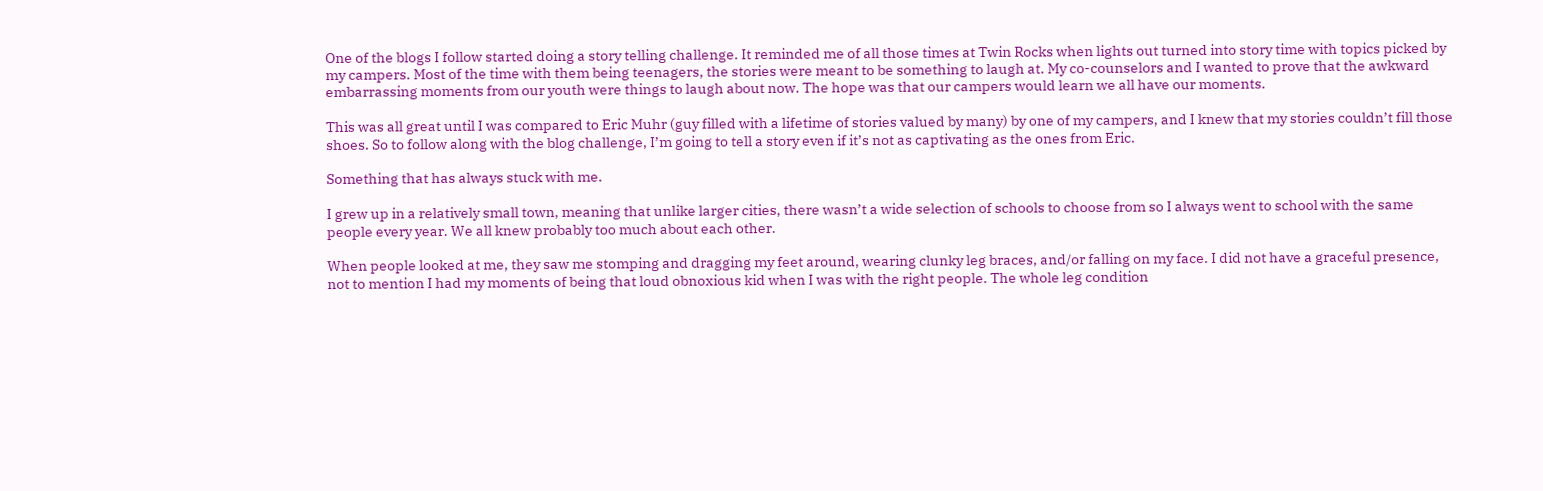One of the blogs I follow started doing a story telling challenge. It reminded me of all those times at Twin Rocks when lights out turned into story time with topics picked by my campers. Most of the time with them being teenagers, the stories were meant to be something to laugh at. My co-counselors and I wanted to prove that the awkward embarrassing moments from our youth were things to laugh about now. The hope was that our campers would learn we all have our moments.

This was all great until I was compared to Eric Muhr (guy filled with a lifetime of stories valued by many) by one of my campers, and I knew that my stories couldn’t fill those shoes. So to follow along with the blog challenge, I’m going to tell a story even if it’s not as captivating as the ones from Eric.

Something that has always stuck with me.

I grew up in a relatively small town, meaning that unlike larger cities, there wasn’t a wide selection of schools to choose from so I always went to school with the same people every year. We all knew probably too much about each other.

When people looked at me, they saw me stomping and dragging my feet around, wearing clunky leg braces, and/or falling on my face. I did not have a graceful presence, not to mention I had my moments of being that loud obnoxious kid when I was with the right people. The whole leg condition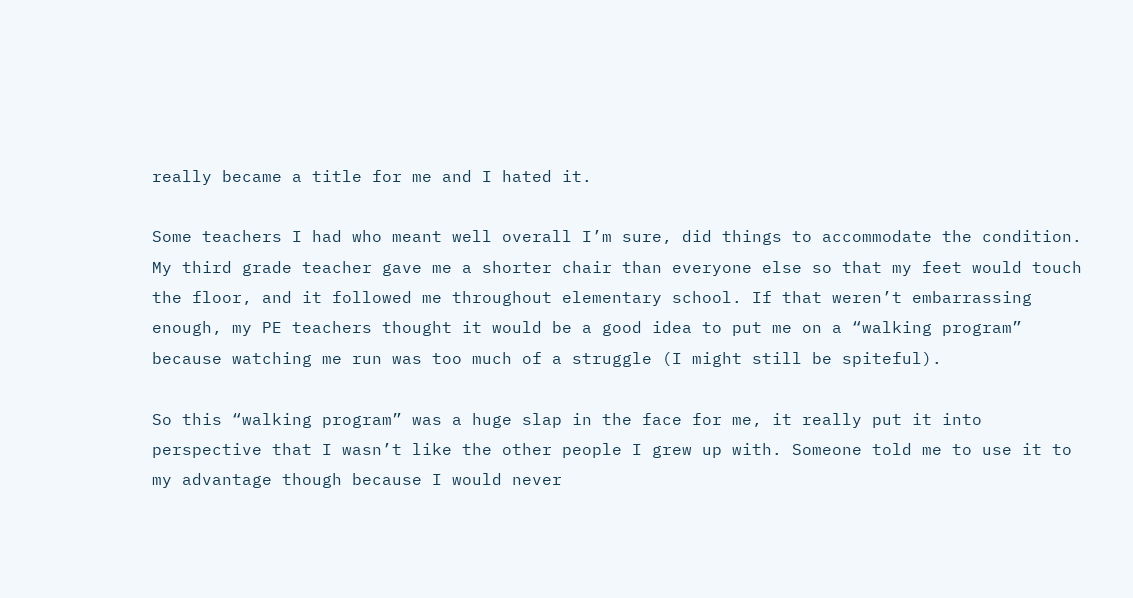really became a title for me and I hated it.

Some teachers I had who meant well overall I’m sure, did things to accommodate the condition. My third grade teacher gave me a shorter chair than everyone else so that my feet would touch the floor, and it followed me throughout elementary school. If that weren’t embarrassing enough, my PE teachers thought it would be a good idea to put me on a “walking program” because watching me run was too much of a struggle (I might still be spiteful).

So this “walking program” was a huge slap in the face for me, it really put it into perspective that I wasn’t like the other people I grew up with. Someone told me to use it to my advantage though because I would never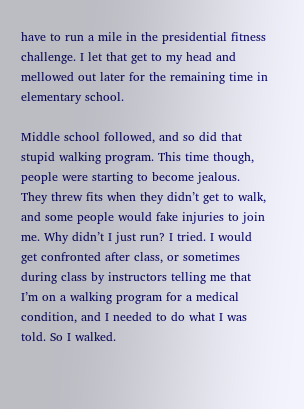have to run a mile in the presidential fitness challenge. I let that get to my head and mellowed out later for the remaining time in elementary school.

Middle school followed, and so did that stupid walking program. This time though, people were starting to become jealous. They threw fits when they didn’t get to walk, and some people would fake injuries to join me. Why didn’t I just run? I tried. I would get confronted after class, or sometimes during class by instructors telling me that I’m on a walking program for a medical condition, and I needed to do what I was told. So I walked.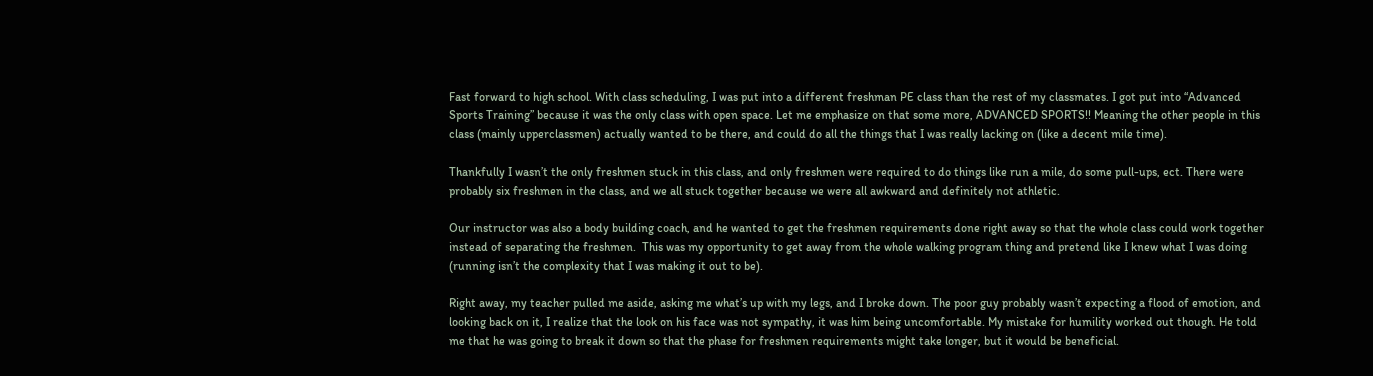Fast forward to high school. With class scheduling, I was put into a different freshman PE class than the rest of my classmates. I got put into “Advanced Sports Training” because it was the only class with open space. Let me emphasize on that some more, ADVANCED SPORTS!! Meaning the other people in this class (mainly upperclassmen) actually wanted to be there, and could do all the things that I was really lacking on (like a decent mile time).

Thankfully I wasn’t the only freshmen stuck in this class, and only freshmen were required to do things like run a mile, do some pull-ups, ect. There were probably six freshmen in the class, and we all stuck together because we were all awkward and definitely not athletic.

Our instructor was also a body building coach, and he wanted to get the freshmen requirements done right away so that the whole class could work together instead of separating the freshmen.  This was my opportunity to get away from the whole walking program thing and pretend like I knew what I was doing (running isn’t the complexity that I was making it out to be).

Right away, my teacher pulled me aside, asking me what’s up with my legs, and I broke down. The poor guy probably wasn’t expecting a flood of emotion, and looking back on it, I realize that the look on his face was not sympathy, it was him being uncomfortable. My mistake for humility worked out though. He told me that he was going to break it down so that the phase for freshmen requirements might take longer, but it would be beneficial.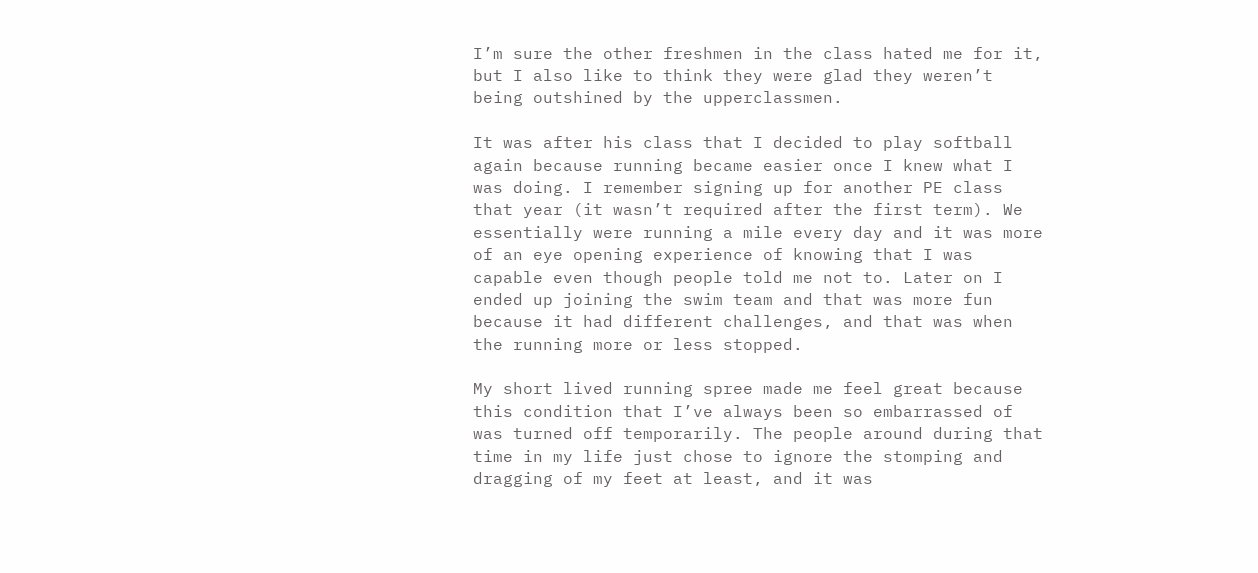I’m sure the other freshmen in the class hated me for it, but I also like to think they were glad they weren’t being outshined by the upperclassmen.

It was after his class that I decided to play softball again because running became easier once I knew what I was doing. I remember signing up for another PE class that year (it wasn’t required after the first term). We essentially were running a mile every day and it was more of an eye opening experience of knowing that I was capable even though people told me not to. Later on I ended up joining the swim team and that was more fun because it had different challenges, and that was when the running more or less stopped.

My short lived running spree made me feel great because this condition that I’ve always been so embarrassed of was turned off temporarily. The people around during that time in my life just chose to ignore the stomping and dragging of my feet at least, and it was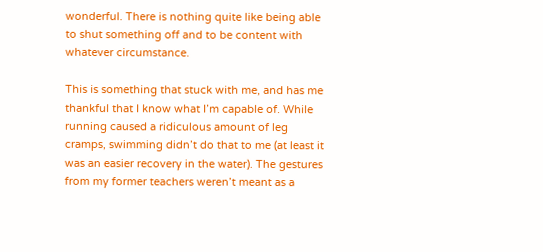wonderful. There is nothing quite like being able to shut something off and to be content with whatever circumstance.

This is something that stuck with me, and has me thankful that I know what I’m capable of. While running caused a ridiculous amount of leg cramps, swimming didn’t do that to me (at least it was an easier recovery in the water). The gestures from my former teachers weren’t meant as a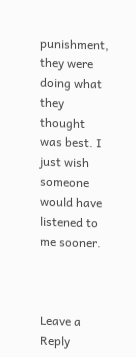punishment, they were doing what they thought was best. I just wish someone would have listened to me sooner.



Leave a Reply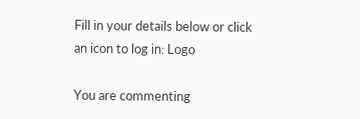Fill in your details below or click an icon to log in: Logo

You are commenting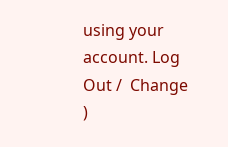using your account. Log Out /  Change )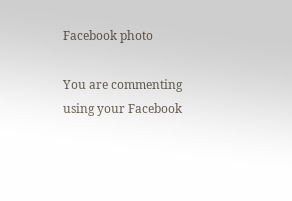Facebook photo

You are commenting using your Facebook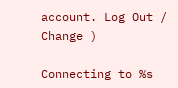account. Log Out /  Change )

Connecting to %s